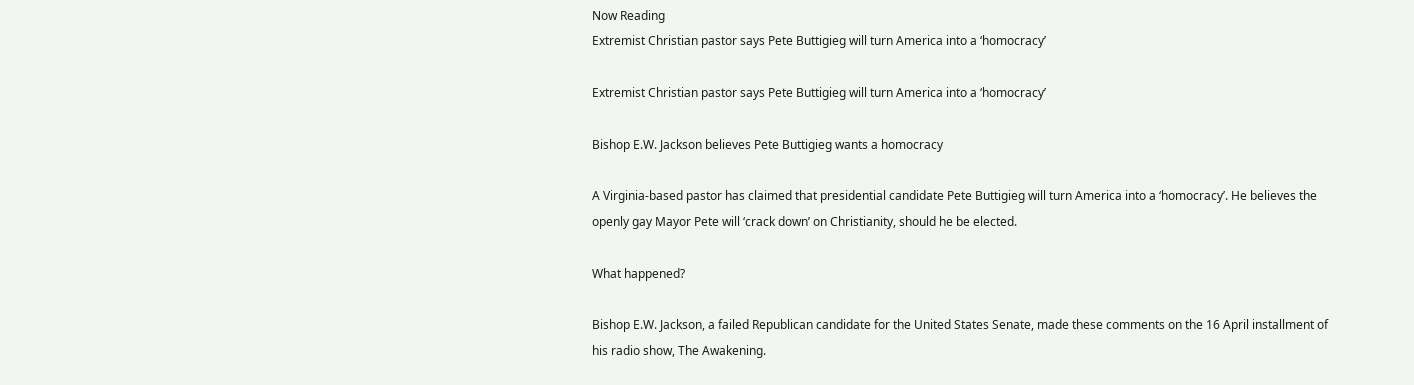Now Reading
Extremist Christian pastor says Pete Buttigieg will turn America into a ‘homocracy’

Extremist Christian pastor says Pete Buttigieg will turn America into a ‘homocracy’

Bishop E.W. Jackson believes Pete Buttigieg wants a homocracy

A Virginia-based pastor has claimed that presidential candidate Pete Buttigieg will turn America into a ‘homocracy’. He believes the openly gay Mayor Pete will ‘crack down’ on Christianity, should he be elected.

What happened?

Bishop E.W. Jackson, a failed Republican candidate for the United States Senate, made these comments on the 16 April installment of his radio show, The Awakening.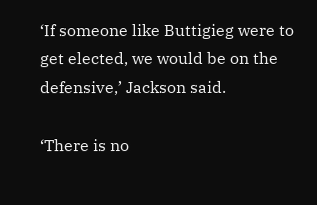‘If someone like Buttigieg were to get elected, we would be on the defensive,’ Jackson said.

‘There is no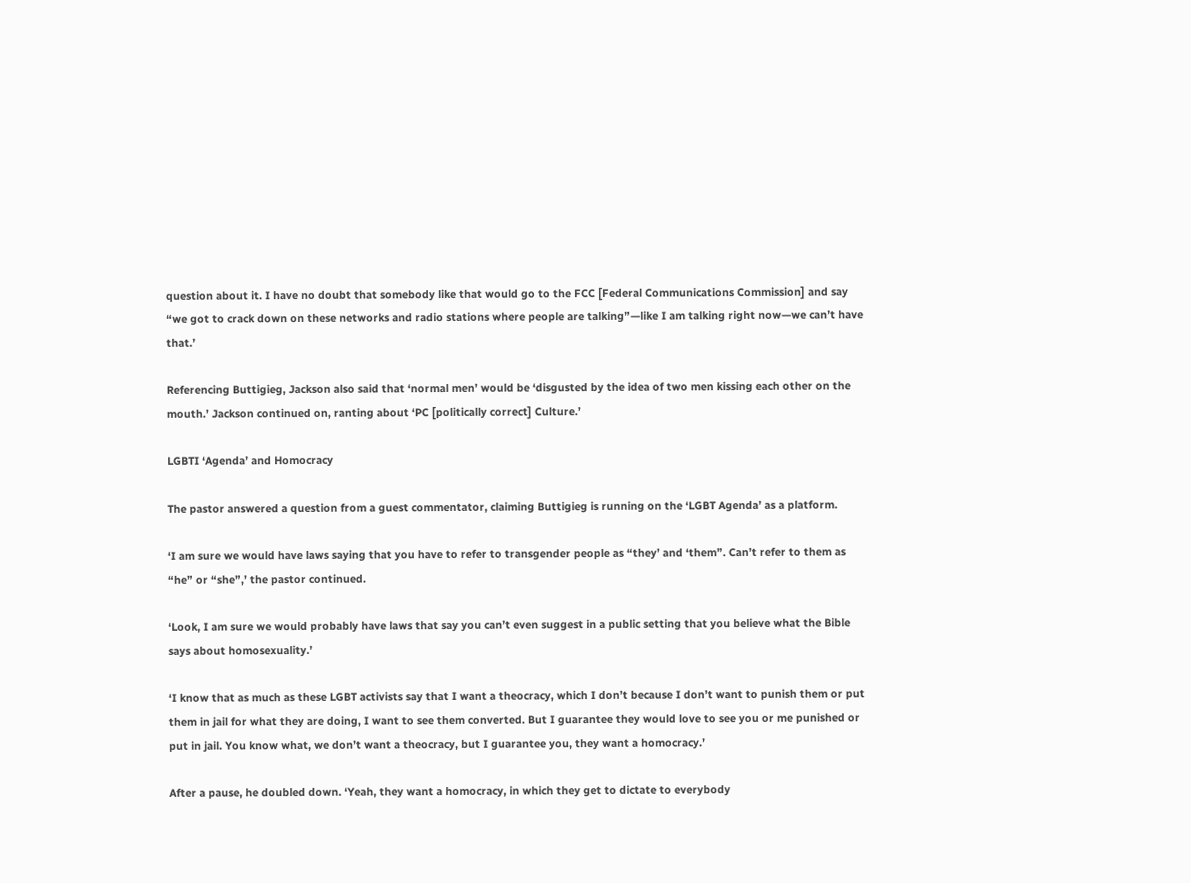question about it. I have no doubt that somebody like that would go to the FCC [Federal Communications Commission] and say “we got to crack down on these networks and radio stations where people are talking”—like I am talking right now—we can’t have that.’

Referencing Buttigieg, Jackson also said that ‘normal men’ would be ‘disgusted by the idea of two men kissing each other on the mouth.’ Jackson continued on, ranting about ‘PC [politically correct] Culture.’

LGBTI ‘Agenda’ and Homocracy

The pastor answered a question from a guest commentator, claiming Buttigieg is running on the ‘LGBT Agenda’ as a platform.

‘I am sure we would have laws saying that you have to refer to transgender people as “they’ and ‘them”. Can’t refer to them as “he” or “she”,’ the pastor continued.

‘Look, I am sure we would probably have laws that say you can’t even suggest in a public setting that you believe what the Bible says about homosexuality.’

‘I know that as much as these LGBT activists say that I want a theocracy, which I don’t because I don’t want to punish them or put them in jail for what they are doing, I want to see them converted. But I guarantee they would love to see you or me punished or put in jail. You know what, we don’t want a theocracy, but I guarantee you, they want a homocracy.’

After a pause, he doubled down. ‘Yeah, they want a homocracy, in which they get to dictate to everybody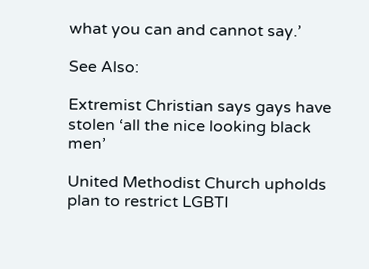what you can and cannot say.’

See Also:

Extremist Christian says gays have stolen ‘all the nice looking black men’

United Methodist Church upholds plan to restrict LGBTI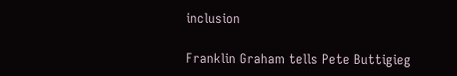inclusion

Franklin Graham tells Pete Buttigieg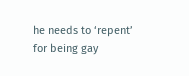he needs to ‘repent’ for being gay